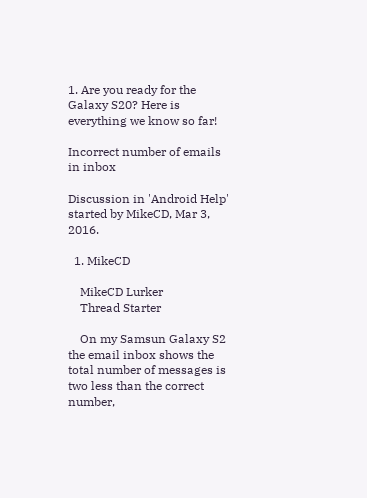1. Are you ready for the Galaxy S20? Here is everything we know so far!

Incorrect number of emails in inbox

Discussion in 'Android Help' started by MikeCD, Mar 3, 2016.

  1. MikeCD

    MikeCD Lurker
    Thread Starter

    On my Samsun Galaxy S2 the email inbox shows the total number of messages is two less than the correct number,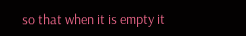so that when it is empty it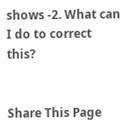shows -2. What can I do to correct this?


Share This Page